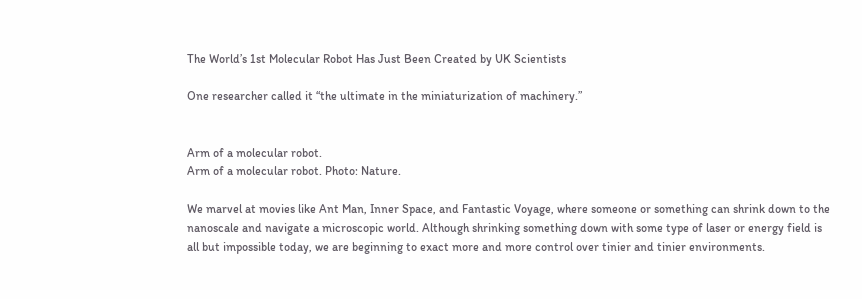The World’s 1st Molecular Robot Has Just Been Created by UK Scientists

One researcher called it “the ultimate in the miniaturization of machinery.”


Arm of a molecular robot.
Arm of a molecular robot. Photo: Nature.

We marvel at movies like Ant Man, Inner Space, and Fantastic Voyage, where someone or something can shrink down to the nanoscale and navigate a microscopic world. Although shrinking something down with some type of laser or energy field is all but impossible today, we are beginning to exact more and more control over tinier and tinier environments.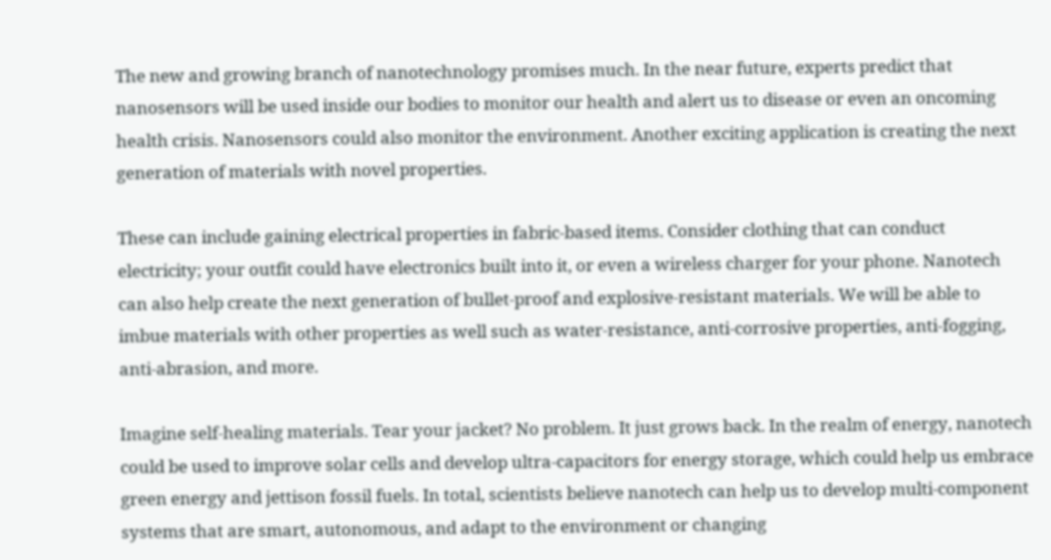The new and growing branch of nanotechnology promises much. In the near future, experts predict that nanosensors will be used inside our bodies to monitor our health and alert us to disease or even an oncoming health crisis. Nanosensors could also monitor the environment. Another exciting application is creating the next generation of materials with novel properties.

These can include gaining electrical properties in fabric-based items. Consider clothing that can conduct electricity; your outfit could have electronics built into it, or even a wireless charger for your phone. Nanotech can also help create the next generation of bullet-proof and explosive-resistant materials. We will be able to imbue materials with other properties as well such as water-resistance, anti-corrosive properties, anti-fogging, anti-abrasion, and more.

Imagine self-healing materials. Tear your jacket? No problem. It just grows back. In the realm of energy, nanotech could be used to improve solar cells and develop ultra-capacitors for energy storage, which could help us embrace green energy and jettison fossil fuels. In total, scientists believe nanotech can help us to develop multi-component systems that are smart, autonomous, and adapt to the environment or changing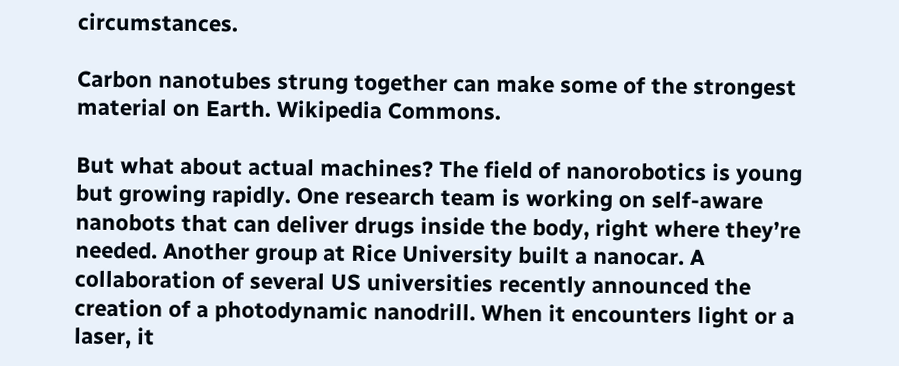circumstances.

Carbon nanotubes strung together can make some of the strongest material on Earth. Wikipedia Commons.

But what about actual machines? The field of nanorobotics is young but growing rapidly. One research team is working on self-aware nanobots that can deliver drugs inside the body, right where they’re needed. Another group at Rice University built a nanocar. A collaboration of several US universities recently announced the creation of a photodynamic nanodrill. When it encounters light or a laser, it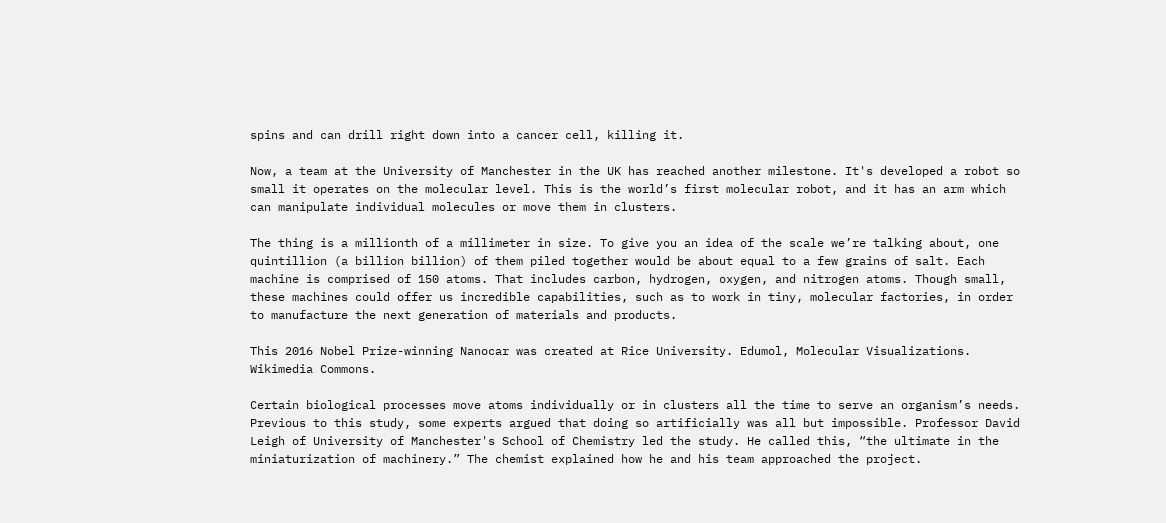spins and can drill right down into a cancer cell, killing it.

Now, a team at the University of Manchester in the UK has reached another milestone. It's developed a robot so small it operates on the molecular level. This is the world’s first molecular robot, and it has an arm which can manipulate individual molecules or move them in clusters.

The thing is a millionth of a millimeter in size. To give you an idea of the scale we’re talking about, one quintillion (a billion billion) of them piled together would be about equal to a few grains of salt. Each machine is comprised of 150 atoms. That includes carbon, hydrogen, oxygen, and nitrogen atoms. Though small, these machines could offer us incredible capabilities, such as to work in tiny, molecular factories, in order to manufacture the next generation of materials and products.

This 2016 Nobel Prize-winning Nanocar was created at Rice University. Edumol, Molecular Visualizations. Wikimedia Commons.

Certain biological processes move atoms individually or in clusters all the time to serve an organism’s needs. Previous to this study, some experts argued that doing so artificially was all but impossible. Professor David Leigh of University of Manchester's School of Chemistry led the study. He called this, “the ultimate in the miniaturization of machinery.” The chemist explained how he and his team approached the project.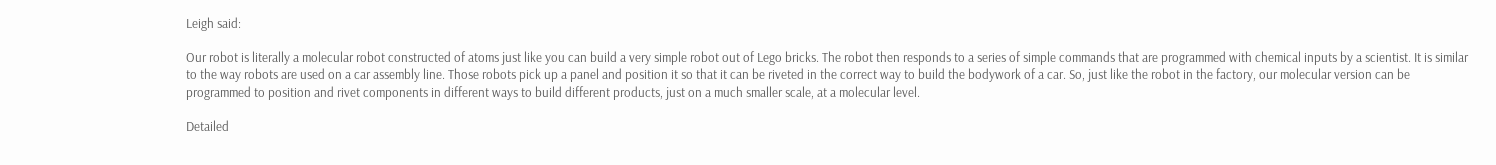Leigh said:

Our robot is literally a molecular robot constructed of atoms just like you can build a very simple robot out of Lego bricks. The robot then responds to a series of simple commands that are programmed with chemical inputs by a scientist. It is similar to the way robots are used on a car assembly line. Those robots pick up a panel and position it so that it can be riveted in the correct way to build the bodywork of a car. So, just like the robot in the factory, our molecular version can be programmed to position and rivet components in different ways to build different products, just on a much smaller scale, at a molecular level.

Detailed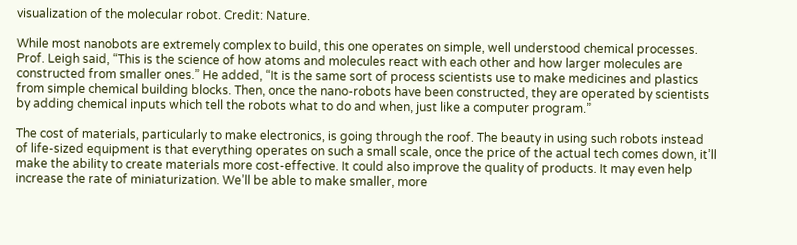visualization of the molecular robot. Credit: Nature.

While most nanobots are extremely complex to build, this one operates on simple, well understood chemical processes. Prof. Leigh said, “This is the science of how atoms and molecules react with each other and how larger molecules are constructed from smaller ones.” He added, “It is the same sort of process scientists use to make medicines and plastics from simple chemical building blocks. Then, once the nano-robots have been constructed, they are operated by scientists by adding chemical inputs which tell the robots what to do and when, just like a computer program.”

The cost of materials, particularly to make electronics, is going through the roof. The beauty in using such robots instead of life-sized equipment is that everything operates on such a small scale, once the price of the actual tech comes down, it’ll make the ability to create materials more cost-effective. It could also improve the quality of products. It may even help increase the rate of miniaturization. We’ll be able to make smaller, more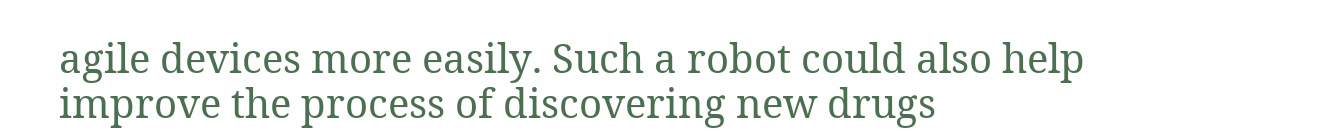agile devices more easily. Such a robot could also help improve the process of discovering new drugs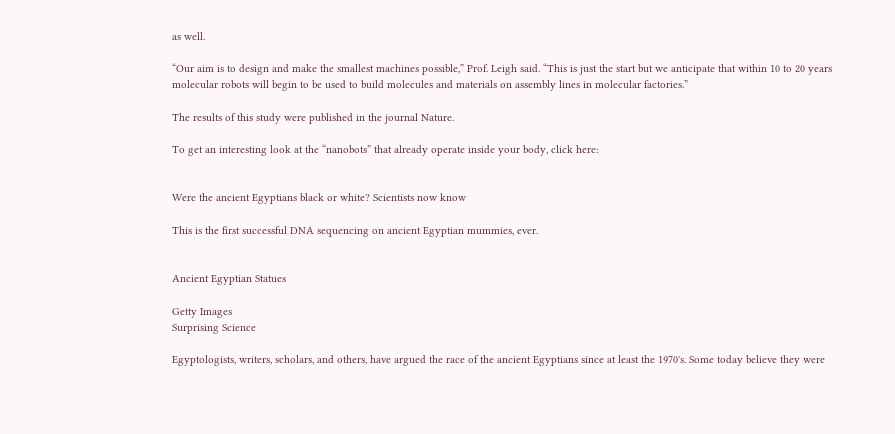as well.

“Our aim is to design and make the smallest machines possible,” Prof. Leigh said. “This is just the start but we anticipate that within 10 to 20 years molecular robots will begin to be used to build molecules and materials on assembly lines in molecular factories.”

The results of this study were published in the journal Nature.

To get an interesting look at the “nanobots” that already operate inside your body, click here:


Were the ancient Egyptians black or white? Scientists now know

This is the first successful DNA sequencing on ancient Egyptian mummies, ever.


Ancient Egyptian Statues

Getty Images
Surprising Science

Egyptologists, writers, scholars, and others, have argued the race of the ancient Egyptians since at least the 1970's. Some today believe they were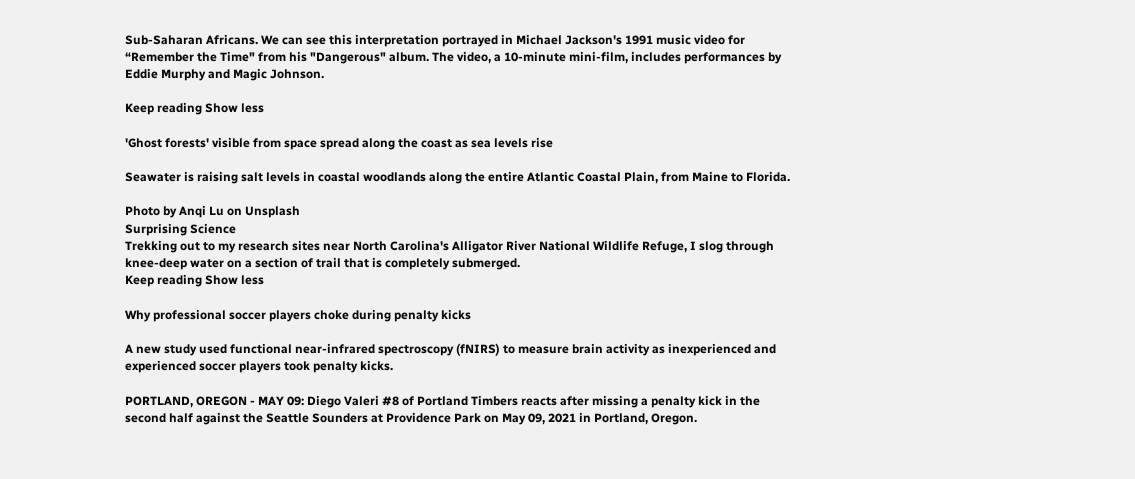Sub-Saharan Africans. We can see this interpretation portrayed in Michael Jackson's 1991 music video for “Remember the Time" from his "Dangerous" album. The video, a 10-minute mini-film, includes performances by Eddie Murphy and Magic Johnson.

Keep reading Show less

'Ghost forests' visible from space spread along the coast as sea levels rise

Seawater is raising salt levels in coastal woodlands along the entire Atlantic Coastal Plain, from Maine to Florida.

Photo by Anqi Lu on Unsplash
Surprising Science
Trekking out to my research sites near North Carolina's Alligator River National Wildlife Refuge, I slog through knee-deep water on a section of trail that is completely submerged.
Keep reading Show less

Why professional soccer players choke during penalty kicks

A new study used functional near-infrared spectroscopy (fNIRS) to measure brain activity as inexperienced and experienced soccer players took penalty kicks.

PORTLAND, OREGON - MAY 09: Diego Valeri #8 of Portland Timbers reacts after missing a penalty kick in the second half against the Seattle Sounders at Providence Park on May 09, 2021 in Portland, Oregon.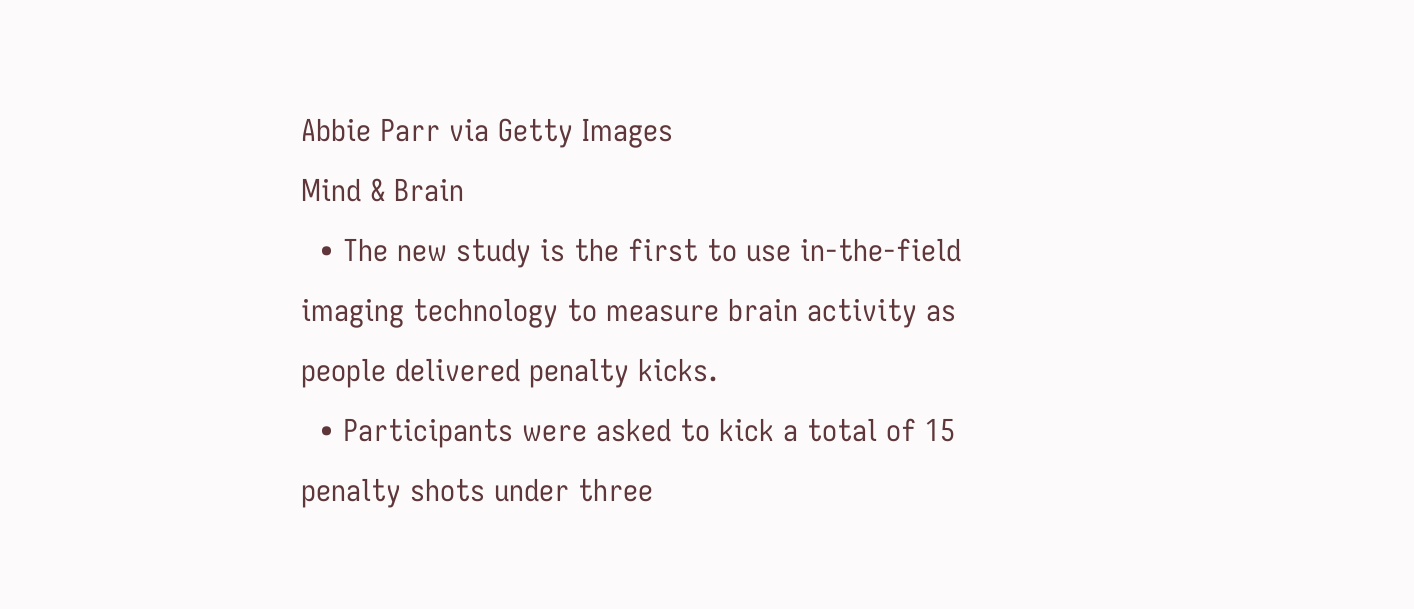Abbie Parr via Getty Images
Mind & Brain
  • The new study is the first to use in-the-field imaging technology to measure brain activity as people delivered penalty kicks.
  • Participants were asked to kick a total of 15 penalty shots under three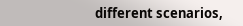different scenarios,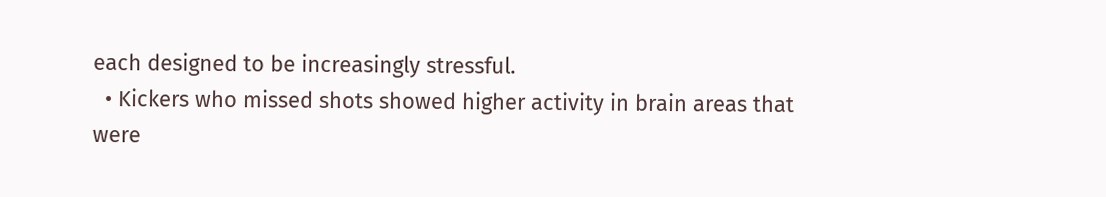each designed to be increasingly stressful.
  • Kickers who missed shots showed higher activity in brain areas that were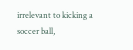irrelevant to kicking a soccer ball,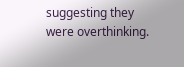suggesting they were overthinking.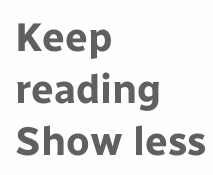Keep reading Show less